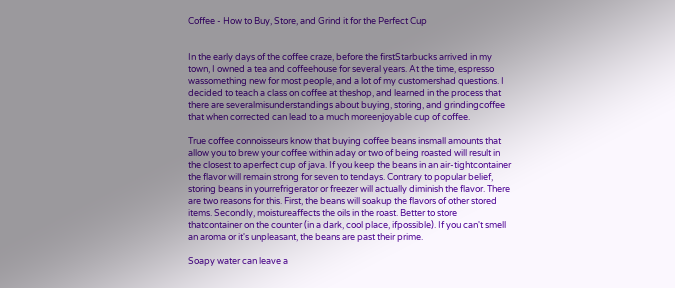Coffee - How to Buy, Store, and Grind it for the Perfect Cup


In the early days of the coffee craze, before the firstStarbucks arrived in my town, I owned a tea and coffeehouse for several years. At the time, espresso wassomething new for most people, and a lot of my customershad questions. I decided to teach a class on coffee at theshop, and learned in the process that there are severalmisunderstandings about buying, storing, and grindingcoffee that when corrected can lead to a much moreenjoyable cup of coffee.

True coffee connoisseurs know that buying coffee beans insmall amounts that allow you to brew your coffee within aday or two of being roasted will result in the closest to aperfect cup of java. If you keep the beans in an air-tightcontainer the flavor will remain strong for seven to tendays. Contrary to popular belief, storing beans in yourrefrigerator or freezer will actually diminish the flavor. There are two reasons for this. First, the beans will soakup the flavors of other stored items. Secondly, moistureaffects the oils in the roast. Better to store thatcontainer on the counter (in a dark, cool place, ifpossible). If you can't smell an aroma or it's unpleasant, the beans are past their prime.

Soapy water can leave a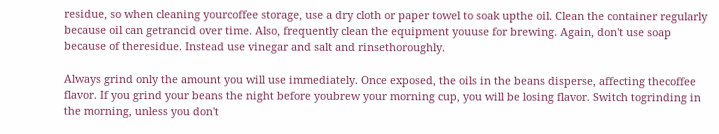residue, so when cleaning yourcoffee storage, use a dry cloth or paper towel to soak upthe oil. Clean the container regularly because oil can getrancid over time. Also, frequently clean the equipment youuse for brewing. Again, don't use soap because of theresidue. Instead use vinegar and salt and rinsethoroughly.

Always grind only the amount you will use immediately. Once exposed, the oils in the beans disperse, affecting thecoffee flavor. If you grind your beans the night before youbrew your morning cup, you will be losing flavor. Switch togrinding in the morning, unless you don't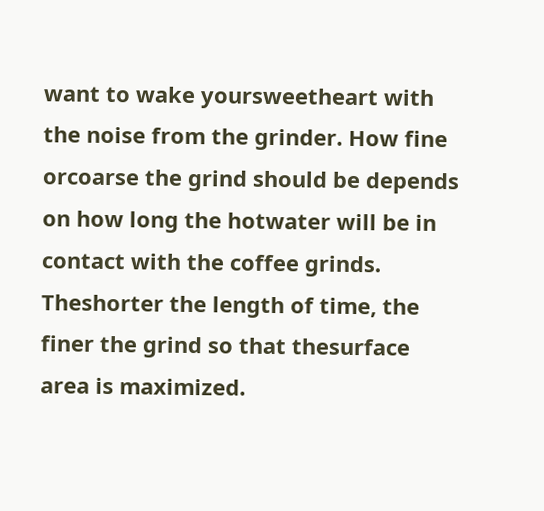want to wake yoursweetheart with the noise from the grinder. How fine orcoarse the grind should be depends on how long the hotwater will be in contact with the coffee grinds. Theshorter the length of time, the finer the grind so that thesurface area is maximized.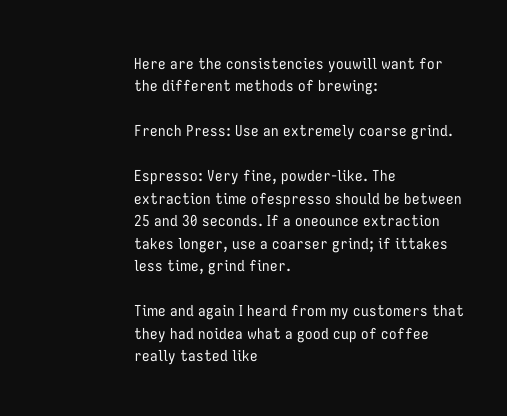Here are the consistencies youwill want for the different methods of brewing:

French Press: Use an extremely coarse grind.

Espresso: Very fine, powder-like. The extraction time ofespresso should be between 25 and 30 seconds. If a oneounce extraction takes longer, use a coarser grind; if ittakes less time, grind finer.

Time and again I heard from my customers that they had noidea what a good cup of coffee really tasted like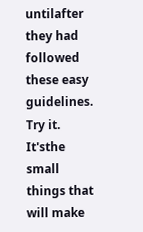untilafter they had followed these easy guidelines. Try it. It'sthe small things that will make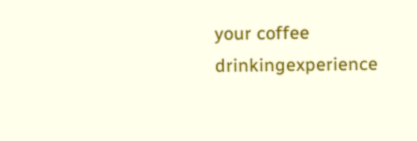your coffee drinkingexperience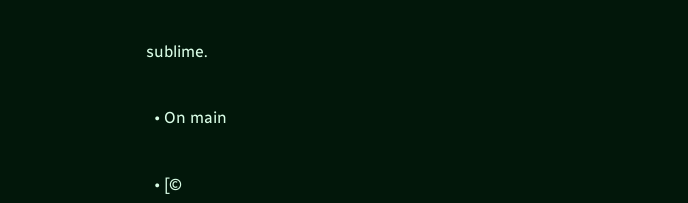sublime.


  • On main


  • [©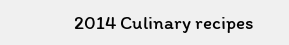2014 Culinary recipes